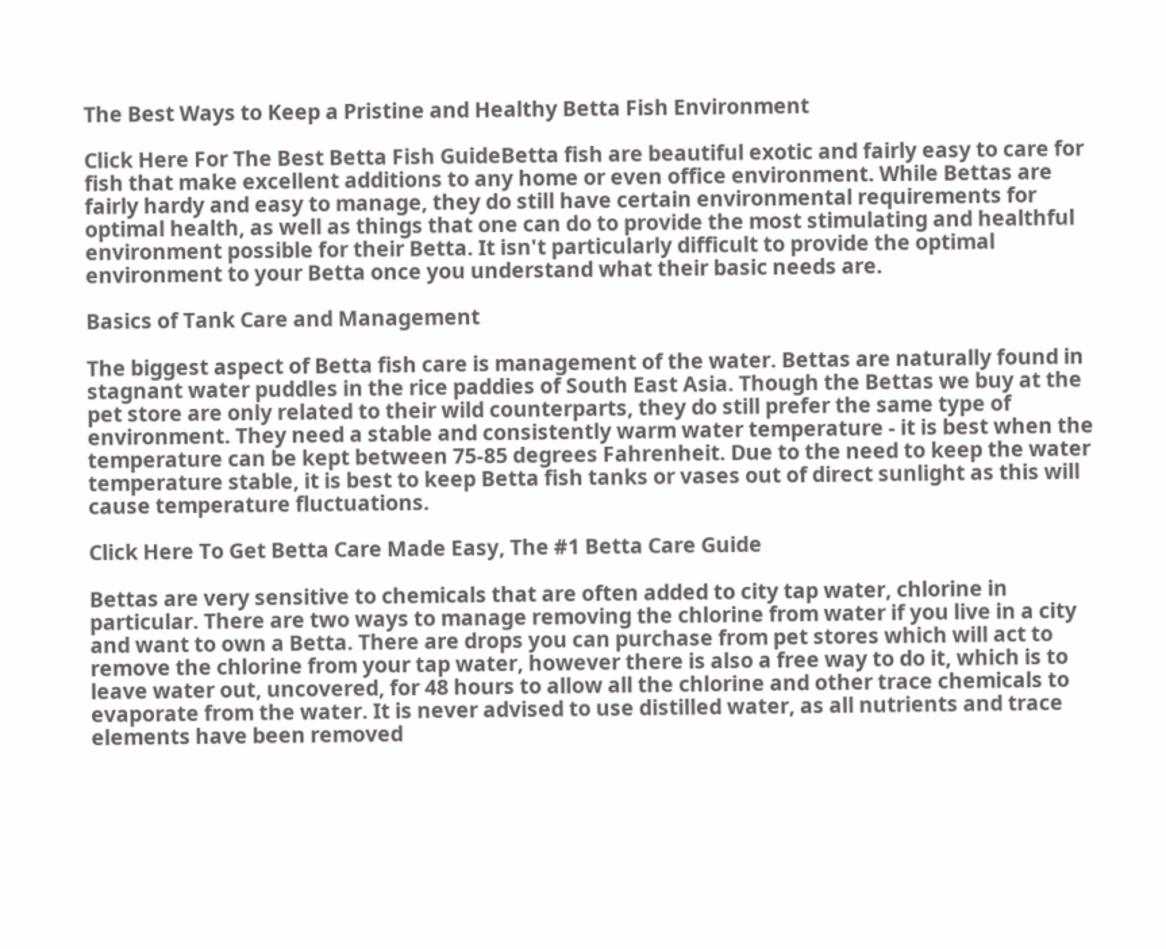The Best Ways to Keep a Pristine and Healthy Betta Fish Environment

Click Here For The Best Betta Fish GuideBetta fish are beautiful exotic and fairly easy to care for fish that make excellent additions to any home or even office environment. While Bettas are fairly hardy and easy to manage, they do still have certain environmental requirements for optimal health, as well as things that one can do to provide the most stimulating and healthful environment possible for their Betta. It isn't particularly difficult to provide the optimal environment to your Betta once you understand what their basic needs are.

Basics of Tank Care and Management

The biggest aspect of Betta fish care is management of the water. Bettas are naturally found in stagnant water puddles in the rice paddies of South East Asia. Though the Bettas we buy at the pet store are only related to their wild counterparts, they do still prefer the same type of environment. They need a stable and consistently warm water temperature - it is best when the temperature can be kept between 75-85 degrees Fahrenheit. Due to the need to keep the water temperature stable, it is best to keep Betta fish tanks or vases out of direct sunlight as this will cause temperature fluctuations.

Click Here To Get Betta Care Made Easy, The #1 Betta Care Guide

Bettas are very sensitive to chemicals that are often added to city tap water, chlorine in particular. There are two ways to manage removing the chlorine from water if you live in a city and want to own a Betta. There are drops you can purchase from pet stores which will act to remove the chlorine from your tap water, however there is also a free way to do it, which is to leave water out, uncovered, for 48 hours to allow all the chlorine and other trace chemicals to evaporate from the water. It is never advised to use distilled water, as all nutrients and trace elements have been removed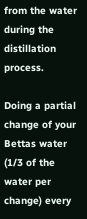from the water during the distillation process.

Doing a partial change of your Bettas water (1/3 of the water per change) every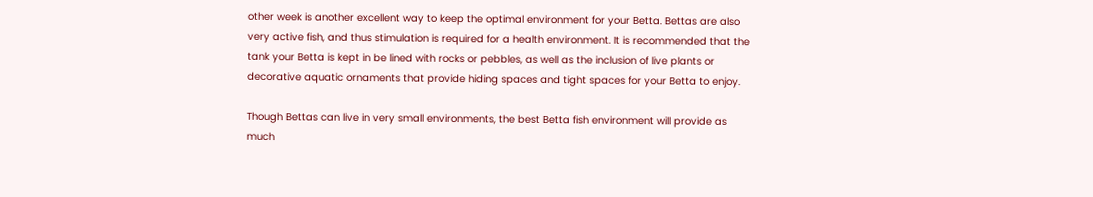other week is another excellent way to keep the optimal environment for your Betta. Bettas are also very active fish, and thus stimulation is required for a health environment. It is recommended that the tank your Betta is kept in be lined with rocks or pebbles, as well as the inclusion of live plants or decorative aquatic ornaments that provide hiding spaces and tight spaces for your Betta to enjoy.

Though Bettas can live in very small environments, the best Betta fish environment will provide as much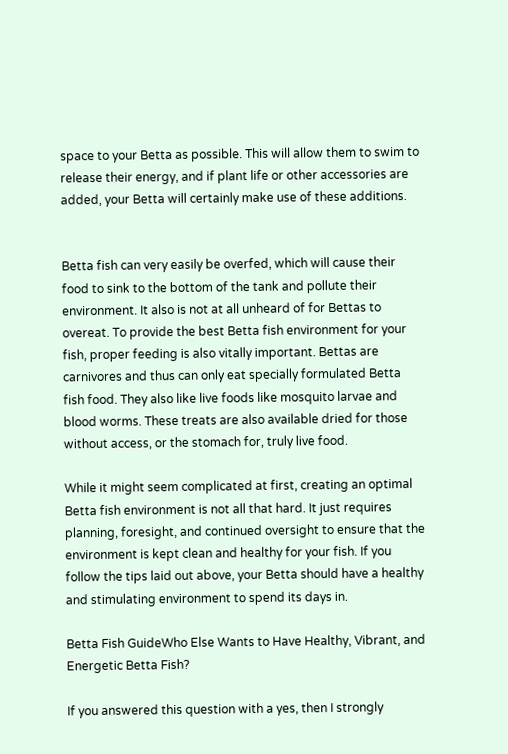space to your Betta as possible. This will allow them to swim to release their energy, and if plant life or other accessories are added, your Betta will certainly make use of these additions.


Betta fish can very easily be overfed, which will cause their food to sink to the bottom of the tank and pollute their environment. It also is not at all unheard of for Bettas to overeat. To provide the best Betta fish environment for your fish, proper feeding is also vitally important. Bettas are carnivores and thus can only eat specially formulated Betta fish food. They also like live foods like mosquito larvae and blood worms. These treats are also available dried for those without access, or the stomach for, truly live food.

While it might seem complicated at first, creating an optimal Betta fish environment is not all that hard. It just requires planning, foresight, and continued oversight to ensure that the environment is kept clean and healthy for your fish. If you follow the tips laid out above, your Betta should have a healthy and stimulating environment to spend its days in.

Betta Fish GuideWho Else Wants to Have Healthy, Vibrant, and Energetic Betta Fish?

If you answered this question with a yes, then I strongly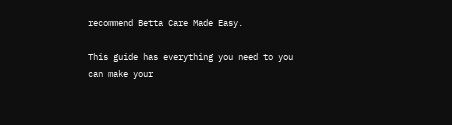recommend Betta Care Made Easy.

This guide has everything you need to you can make your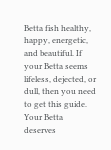Betta fish healthy, happy, energetic, and beautiful. If your Betta seems lifeless, dejected, or dull, then you need to get this guide. Your Betta deserves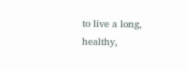to live a long, healthy,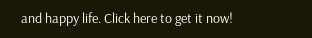and happy life. Click here to get it now!